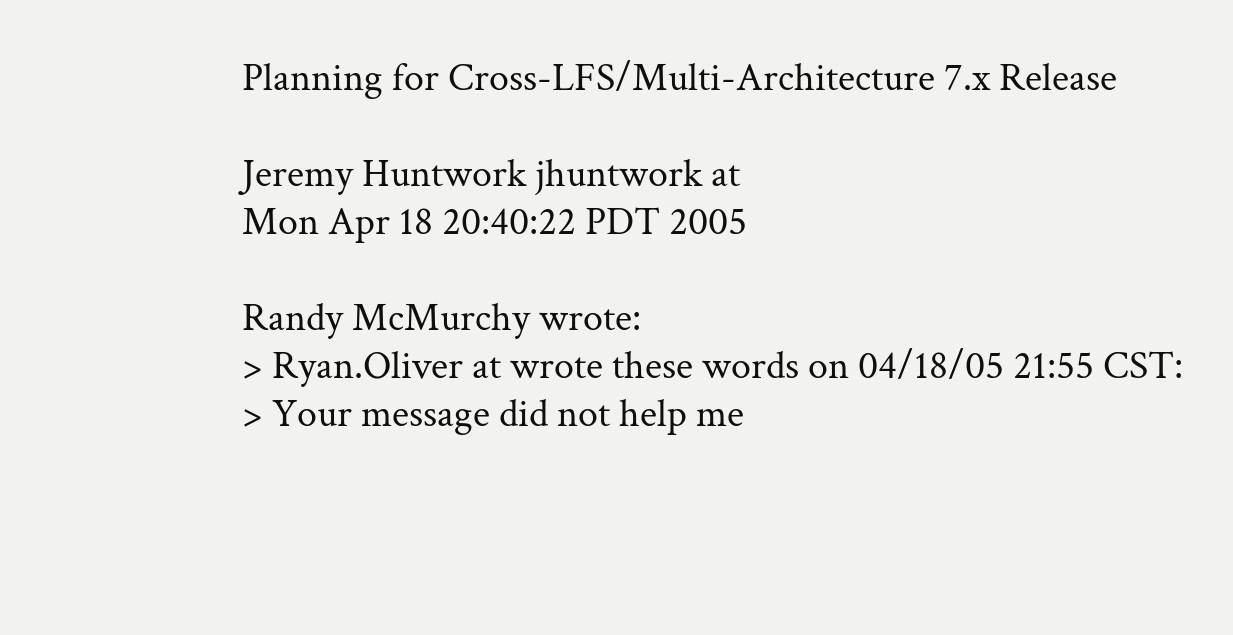Planning for Cross-LFS/Multi-Architecture 7.x Release

Jeremy Huntwork jhuntwork at
Mon Apr 18 20:40:22 PDT 2005

Randy McMurchy wrote:
> Ryan.Oliver at wrote these words on 04/18/05 21:55 CST:
> Your message did not help me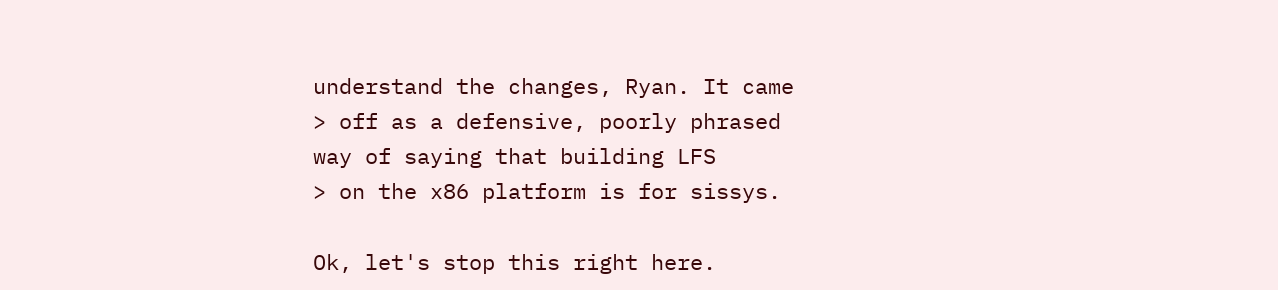understand the changes, Ryan. It came
> off as a defensive, poorly phrased way of saying that building LFS
> on the x86 platform is for sissys.

Ok, let's stop this right here.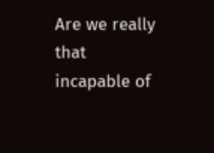Are we really that incapable of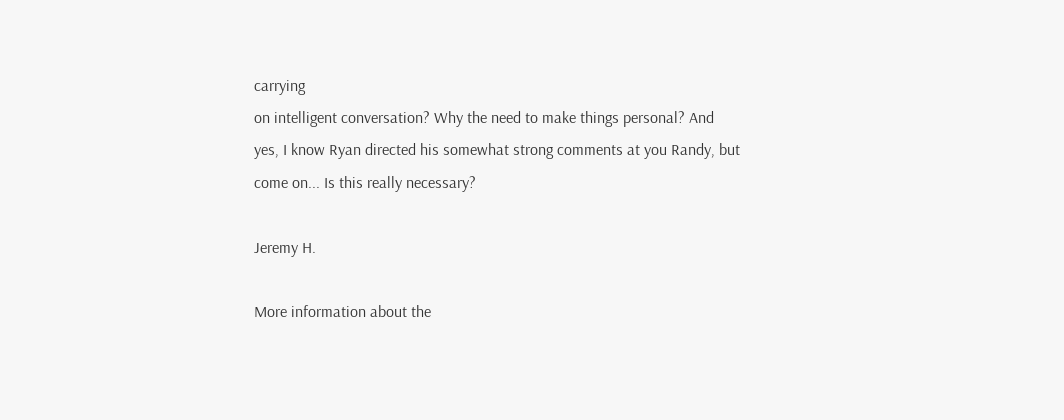carrying
on intelligent conversation? Why the need to make things personal? And
yes, I know Ryan directed his somewhat strong comments at you Randy, but
come on... Is this really necessary?

Jeremy H.

More information about the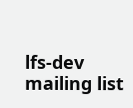lfs-dev mailing list